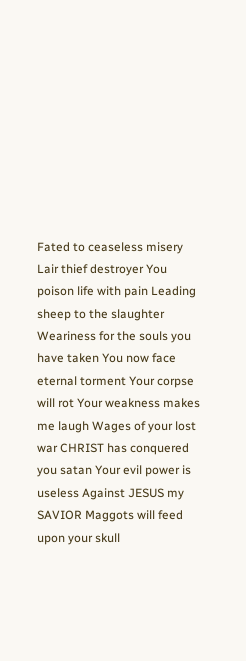Fated to ceaseless misery Lair thief destroyer You poison life with pain Leading sheep to the slaughter Weariness for the souls you have taken You now face eternal torment Your corpse will rot Your weakness makes me laugh Wages of your lost war CHRIST has conquered you satan Your evil power is useless Against JESUS my SAVIOR Maggots will feed upon your skull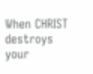When CHRIST destroys your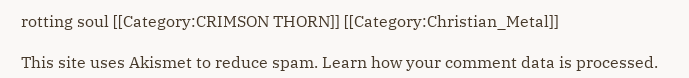rotting soul [[Category:CRIMSON THORN]] [[Category:Christian_Metal]]

This site uses Akismet to reduce spam. Learn how your comment data is processed.